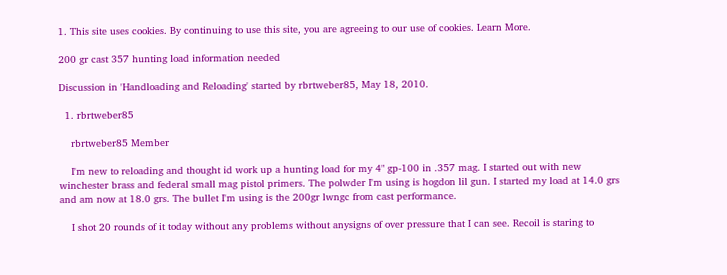1. This site uses cookies. By continuing to use this site, you are agreeing to our use of cookies. Learn More.

200 gr cast 357 hunting load information needed

Discussion in 'Handloading and Reloading' started by rbrtweber85, May 18, 2010.

  1. rbrtweber85

    rbrtweber85 Member

    I'm new to reloading and thought id work up a hunting load for my 4" gp-100 in .357 mag. I started out with new winchester brass and federal small mag pistol primers. The polwder I'm using is hogdon lil gun. I started my load at 14.0 grs and am now at 18.0 grs. The bullet I'm using is the 200gr lwngc from cast performance.

    I shot 20 rounds of it today without any problems without anysigns of over pressure that I can see. Recoil is staring to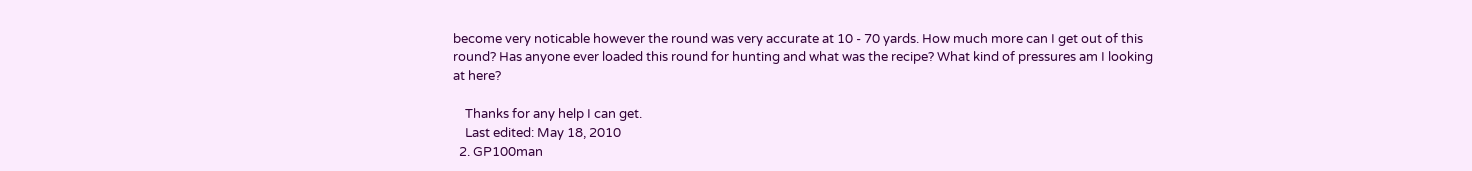become very noticable however the round was very accurate at 10 - 70 yards. How much more can I get out of this round? Has anyone ever loaded this round for hunting and what was the recipe? What kind of pressures am I looking at here?

    Thanks for any help I can get.
    Last edited: May 18, 2010
  2. GP100man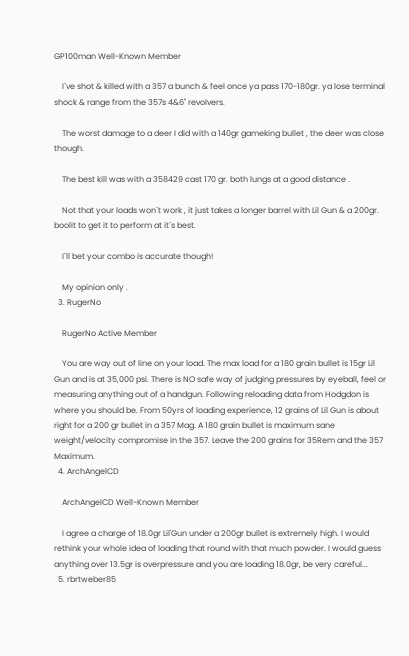GP100man Well-Known Member

    I`ve shot & killed with a 357 a bunch & feel once ya pass 170-180gr. ya lose terminal shock & range from the 357s 4&6" revolvers.

    The worst damage to a deer I did with a 140gr gameking bullet , the deer was close though.

    The best kill was with a 358429 cast 170 gr. both lungs at a good distance .

    Not that your loads won`t work , it just takes a longer barrel with Lil Gun & a 200gr. boolit to get it to perform at it`s best.

    I`ll bet your combo is accurate though!

    My opinion only .
  3. RugerNo

    RugerNo Active Member

    You are way out of line on your load. The max load for a 180 grain bullet is 15gr Lil Gun and is at 35,000 psi. There is NO safe way of judging pressures by eyeball, feel or measuring anything out of a handgun. Following reloading data from Hodgdon is where you should be. From 50yrs of loading experience, 12 grains of Lil Gun is about right for a 200 gr bullet in a 357 Mag. A 180 grain bullet is maximum sane weight/velocity compromise in the 357. Leave the 200 grains for 35Rem and the 357 Maximum.
  4. ArchAngelCD

    ArchAngelCD Well-Known Member

    I agree a charge of 18.0gr Lil'Gun under a 200gr bullet is extremely high. I would rethink your whole idea of loading that round with that much powder. I would guess anything over 13.5gr is overpressure and you are loading 18.0gr, be very careful...
  5. rbrtweber85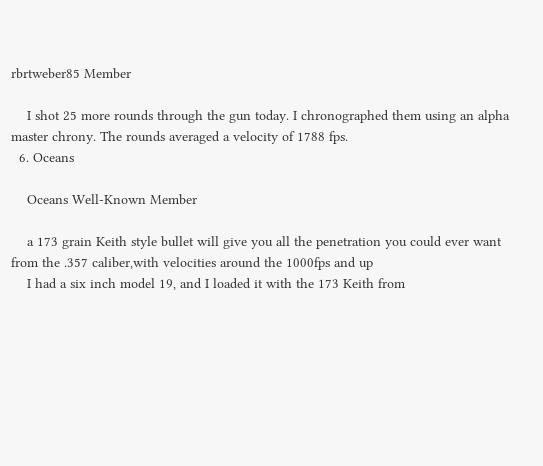rbrtweber85 Member

    I shot 25 more rounds through the gun today. I chronographed them using an alpha master chrony. The rounds averaged a velocity of 1788 fps.
  6. Oceans

    Oceans Well-Known Member

    a 173 grain Keith style bullet will give you all the penetration you could ever want from the .357 caliber,with velocities around the 1000fps and up
    I had a six inch model 19, and I loaded it with the 173 Keith from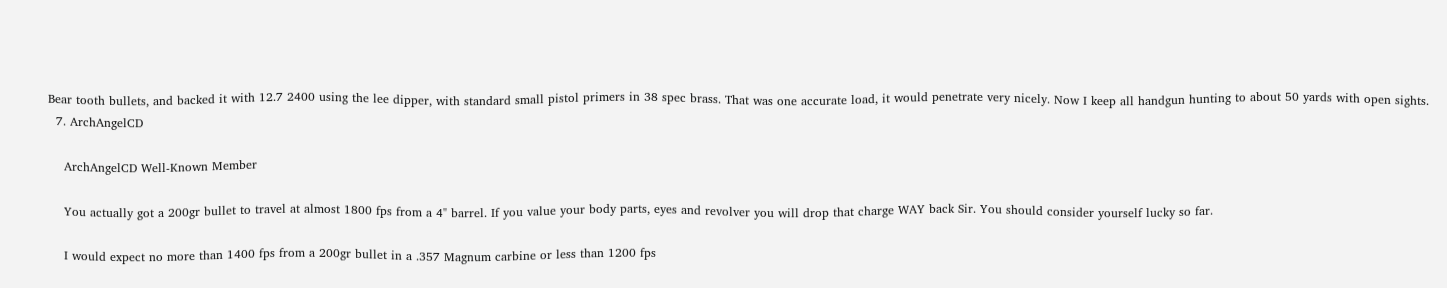Bear tooth bullets, and backed it with 12.7 2400 using the lee dipper, with standard small pistol primers in 38 spec brass. That was one accurate load, it would penetrate very nicely. Now I keep all handgun hunting to about 50 yards with open sights.
  7. ArchAngelCD

    ArchAngelCD Well-Known Member

    You actually got a 200gr bullet to travel at almost 1800 fps from a 4" barrel. If you value your body parts, eyes and revolver you will drop that charge WAY back Sir. You should consider yourself lucky so far.

    I would expect no more than 1400 fps from a 200gr bullet in a .357 Magnum carbine or less than 1200 fps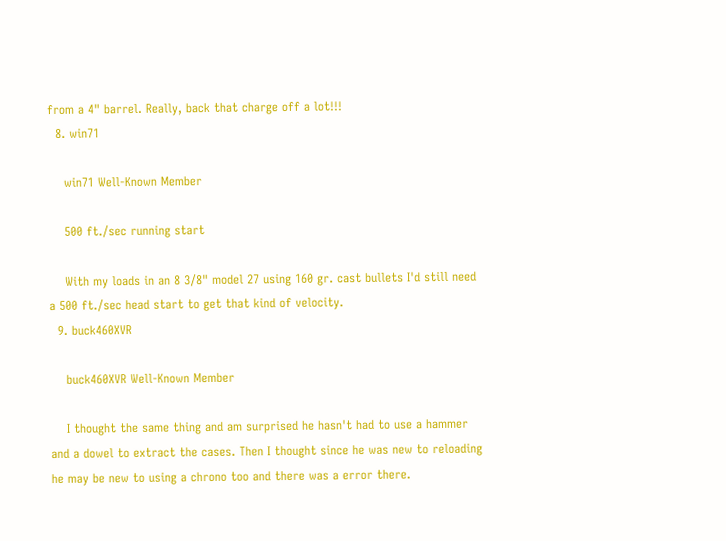from a 4" barrel. Really, back that charge off a lot!!!
  8. win71

    win71 Well-Known Member

    500 ft./sec running start

    With my loads in an 8 3/8" model 27 using 160 gr. cast bullets I'd still need a 500 ft./sec head start to get that kind of velocity.
  9. buck460XVR

    buck460XVR Well-Known Member

    I thought the same thing and am surprised he hasn't had to use a hammer and a dowel to extract the cases. Then I thought since he was new to reloading he may be new to using a chrono too and there was a error there.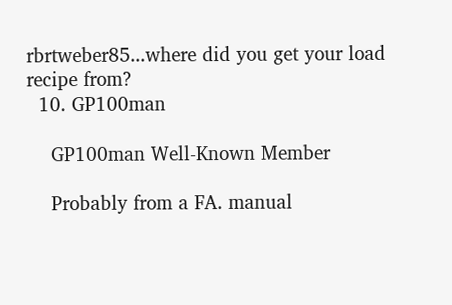rbrtweber85...where did you get your load recipe from?
  10. GP100man

    GP100man Well-Known Member

    Probably from a FA. manual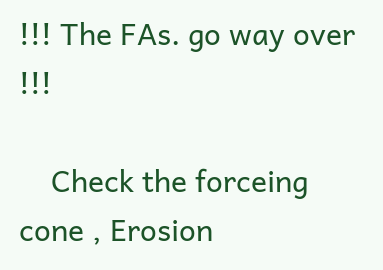!!! The FAs. go way over !!!

    Check the forceing cone , Erosion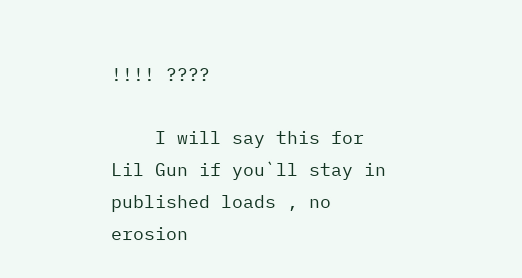!!!! ????

    I will say this for Lil Gun if you`ll stay in published loads , no erosion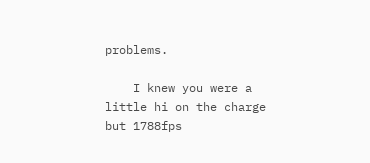problems.

    I knew you were a little hi on the charge but 1788fps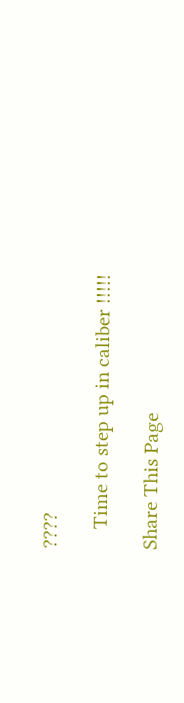????

    Time to step up in caliber !!!!!

Share This Page